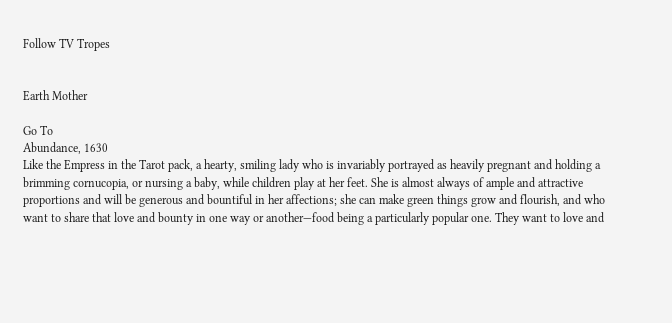Follow TV Tropes


Earth Mother

Go To
Abundance, 1630
Like the Empress in the Tarot pack, a hearty, smiling lady who is invariably portrayed as heavily pregnant and holding a brimming cornucopia, or nursing a baby, while children play at her feet. She is almost always of ample and attractive proportions and will be generous and bountiful in her affections; she can make green things grow and flourish, and who want to share that love and bounty in one way or another—food being a particularly popular one. They want to love and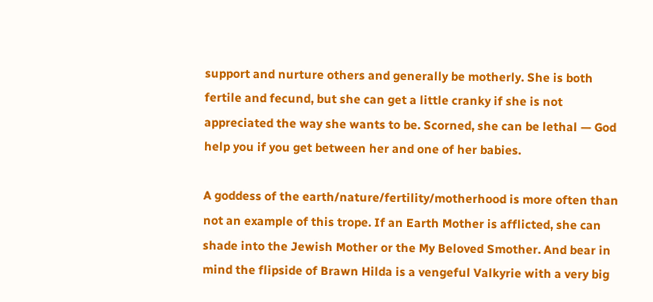support and nurture others and generally be motherly. She is both fertile and fecund, but she can get a little cranky if she is not appreciated the way she wants to be. Scorned, she can be lethal — God help you if you get between her and one of her babies.

A goddess of the earth/nature/fertility/motherhood is more often than not an example of this trope. If an Earth Mother is afflicted, she can shade into the Jewish Mother or the My Beloved Smother. And bear in mind the flipside of Brawn Hilda is a vengeful Valkyrie with a very big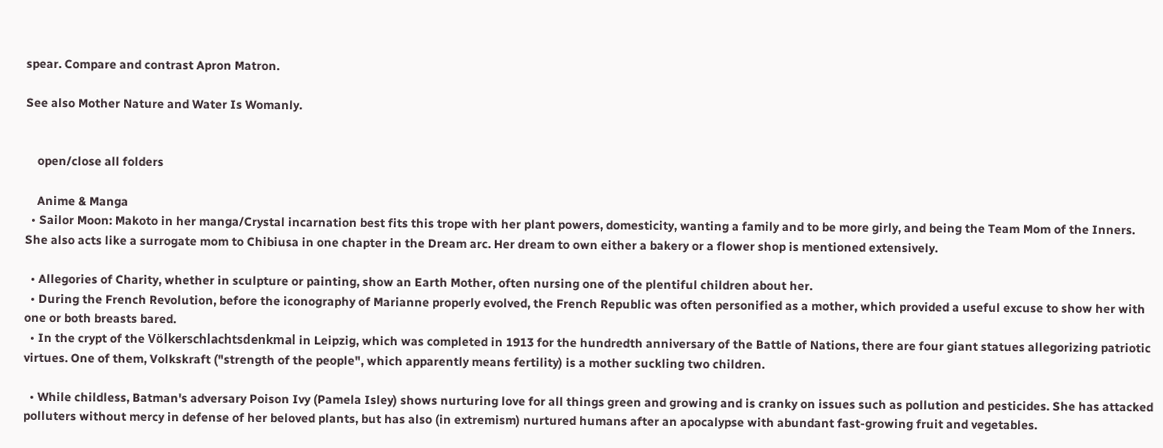spear. Compare and contrast Apron Matron.

See also Mother Nature and Water Is Womanly.


    open/close all folders

    Anime & Manga
  • Sailor Moon: Makoto in her manga/Crystal incarnation best fits this trope with her plant powers, domesticity, wanting a family and to be more girly, and being the Team Mom of the Inners. She also acts like a surrogate mom to Chibiusa in one chapter in the Dream arc. Her dream to own either a bakery or a flower shop is mentioned extensively.

  • Allegories of Charity, whether in sculpture or painting, show an Earth Mother, often nursing one of the plentiful children about her.
  • During the French Revolution, before the iconography of Marianne properly evolved, the French Republic was often personified as a mother, which provided a useful excuse to show her with one or both breasts bared.
  • In the crypt of the Völkerschlachtsdenkmal in Leipzig, which was completed in 1913 for the hundredth anniversary of the Battle of Nations, there are four giant statues allegorizing patriotic virtues. One of them, Volkskraft ("strength of the people", which apparently means fertility) is a mother suckling two children.

  • While childless, Batman's adversary Poison Ivy (Pamela Isley) shows nurturing love for all things green and growing and is cranky on issues such as pollution and pesticides. She has attacked polluters without mercy in defense of her beloved plants, but has also (in extremism) nurtured humans after an apocalypse with abundant fast-growing fruit and vegetables.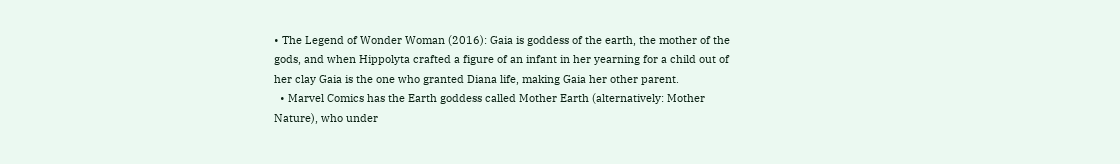• The Legend of Wonder Woman (2016): Gaia is goddess of the earth, the mother of the gods, and when Hippolyta crafted a figure of an infant in her yearning for a child out of her clay Gaia is the one who granted Diana life, making Gaia her other parent.
  • Marvel Comics has the Earth goddess called Mother Earth (alternatively: Mother Nature), who under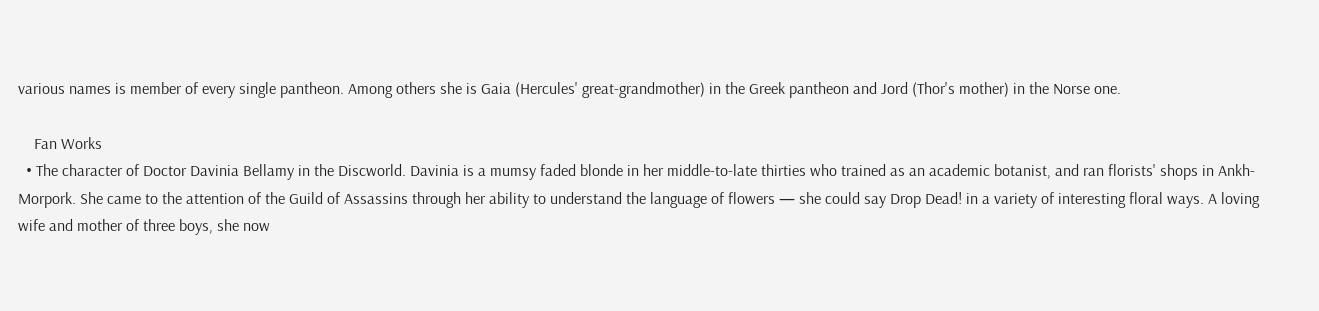various names is member of every single pantheon. Among others she is Gaia (Hercules' great-grandmother) in the Greek pantheon and Jord (Thor's mother) in the Norse one.

    Fan Works
  • The character of Doctor Davinia Bellamy in the Discworld. Davinia is a mumsy faded blonde in her middle-to-late thirties who trained as an academic botanist, and ran florists' shops in Ankh-Morpork. She came to the attention of the Guild of Assassins through her ability to understand the language of flowers — she could say Drop Dead! in a variety of interesting floral ways. A loving wife and mother of three boys, she now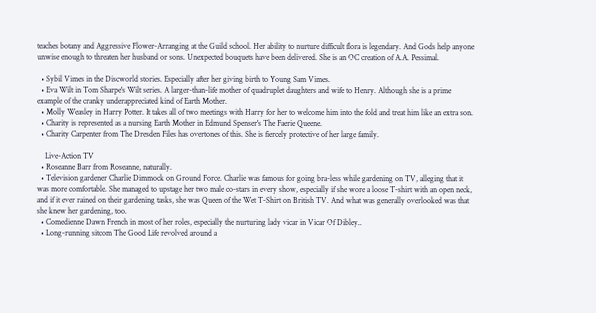teaches botany and Aggressive Flower-Arranging at the Guild school. Her ability to nurture difficult flora is legendary. And Gods help anyone unwise enough to threaten her husband or sons. Unexpected bouquets have been delivered. She is an OC creation of A.A. Pessimal.

  • Sybil Vimes in the Discworld stories. Especially after her giving birth to Young Sam Vimes.
  • Eva Wilt in Tom Sharpe's Wilt series. A larger-than-life mother of quadruplet daughters and wife to Henry. Although she is a prime example of the cranky underappreciated kind of Earth Mother.
  • Molly Weasley in Harry Potter. It takes all of two meetings with Harry for her to welcome him into the fold and treat him like an extra son.
  • Charity is represented as a nursing Earth Mother in Edmund Spenser's The Faerie Queene.
  • Charity Carpenter from The Dresden Files has overtones of this. She is fiercely protective of her large family.

    Live-Action TV
  • Roseanne Barr from Roseanne, naturally.
  • Television gardener Charlie Dimmock on Ground Force. Charlie was famous for going bra-less while gardening on TV, alleging that it was more comfortable. She managed to upstage her two male co-stars in every show, especially if she wore a loose T-shirt with an open neck, and if it ever rained on their gardening tasks, she was Queen of the Wet T-Shirt on British TV. And what was generally overlooked was that she knew her gardening, too.
  • Comedienne Dawn French in most of her roles, especially the nurturing lady vicar in Vicar Of Dibley..
  • Long-running sitcom The Good Life revolved around a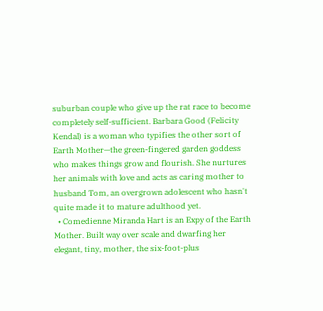suburban couple who give up the rat race to become completely self-sufficient. Barbara Good (Felicity Kendal) is a woman who typifies the other sort of Earth Mother—the green-fingered garden goddess who makes things grow and flourish. She nurtures her animals with love and acts as caring mother to husband Tom, an overgrown adolescent who hasn't quite made it to mature adulthood yet.
  • Comedienne Miranda Hart is an Expy of the Earth Mother. Built way over scale and dwarfing her elegant, tiny, mother, the six-foot-plus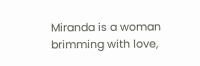Miranda is a woman brimming with love,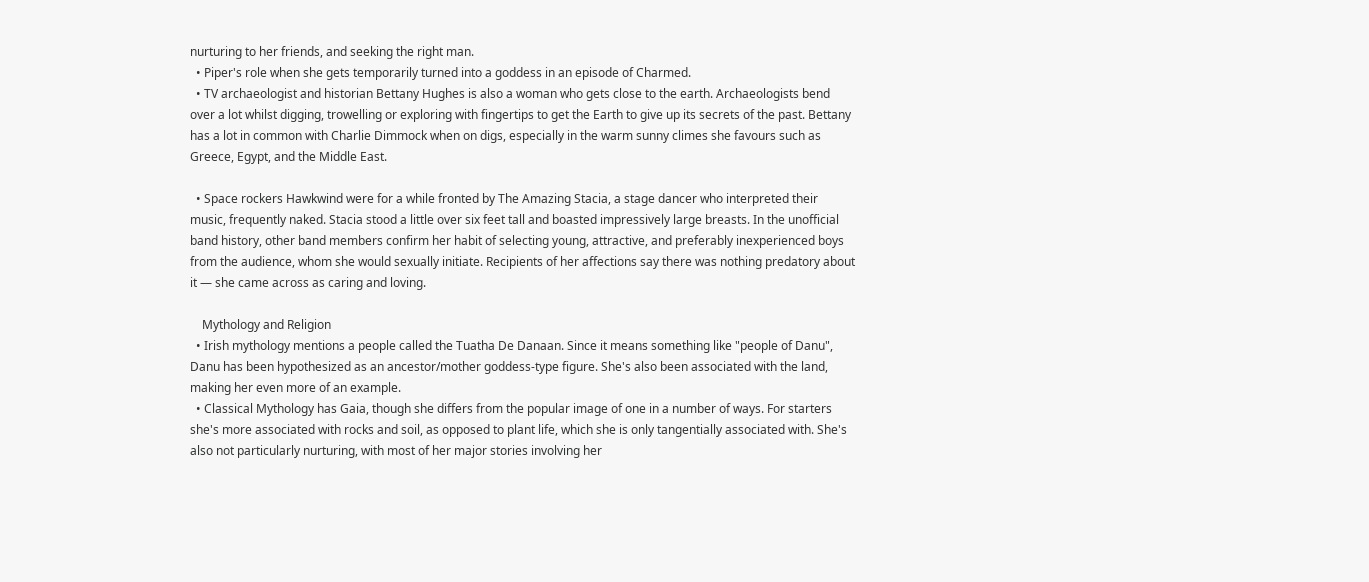nurturing to her friends, and seeking the right man.
  • Piper's role when she gets temporarily turned into a goddess in an episode of Charmed.
  • TV archaeologist and historian Bettany Hughes is also a woman who gets close to the earth. Archaeologists bend over a lot whilst digging, trowelling or exploring with fingertips to get the Earth to give up its secrets of the past. Bettany has a lot in common with Charlie Dimmock when on digs, especially in the warm sunny climes she favours such as Greece, Egypt, and the Middle East.

  • Space rockers Hawkwind were for a while fronted by The Amazing Stacia, a stage dancer who interpreted their music, frequently naked. Stacia stood a little over six feet tall and boasted impressively large breasts. In the unofficial band history, other band members confirm her habit of selecting young, attractive, and preferably inexperienced boys from the audience, whom she would sexually initiate. Recipients of her affections say there was nothing predatory about it — she came across as caring and loving.

    Mythology and Religion
  • Irish mythology mentions a people called the Tuatha De Danaan. Since it means something like "people of Danu", Danu has been hypothesized as an ancestor/mother goddess-type figure. She's also been associated with the land, making her even more of an example.
  • Classical Mythology has Gaia, though she differs from the popular image of one in a number of ways. For starters she's more associated with rocks and soil, as opposed to plant life, which she is only tangentially associated with. She's also not particularly nurturing, with most of her major stories involving her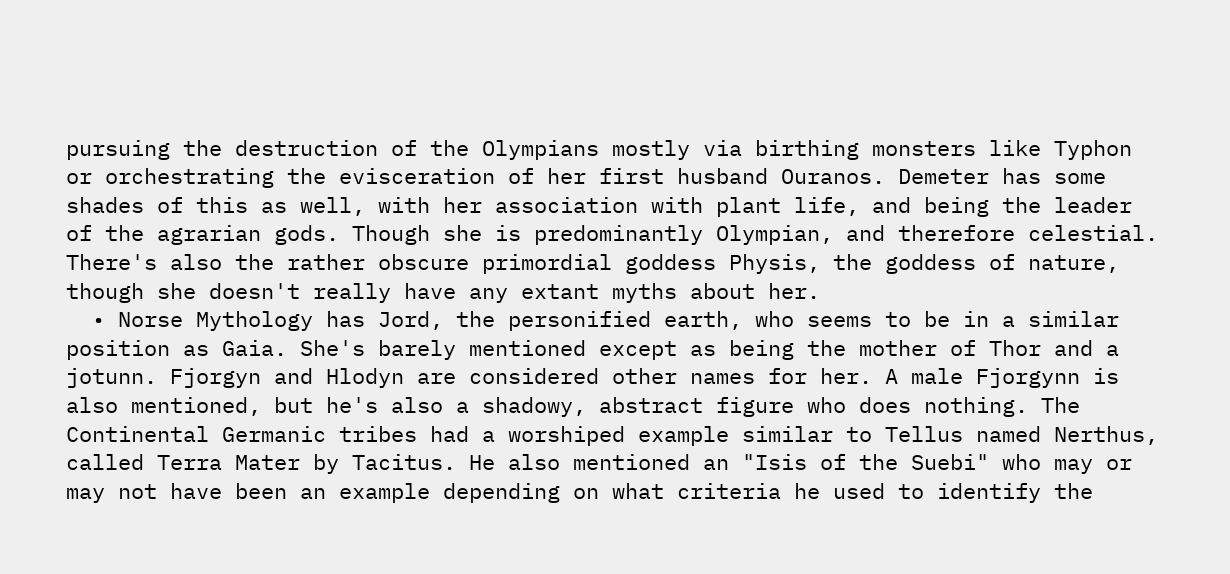pursuing the destruction of the Olympians mostly via birthing monsters like Typhon or orchestrating the evisceration of her first husband Ouranos. Demeter has some shades of this as well, with her association with plant life, and being the leader of the agrarian gods. Though she is predominantly Olympian, and therefore celestial. There's also the rather obscure primordial goddess Physis, the goddess of nature, though she doesn't really have any extant myths about her.
  • Norse Mythology has Jord, the personified earth, who seems to be in a similar position as Gaia. She's barely mentioned except as being the mother of Thor and a jotunn. Fjorgyn and Hlodyn are considered other names for her. A male Fjorgynn is also mentioned, but he's also a shadowy, abstract figure who does nothing. The Continental Germanic tribes had a worshiped example similar to Tellus named Nerthus, called Terra Mater by Tacitus. He also mentioned an "Isis of the Suebi" who may or may not have been an example depending on what criteria he used to identify the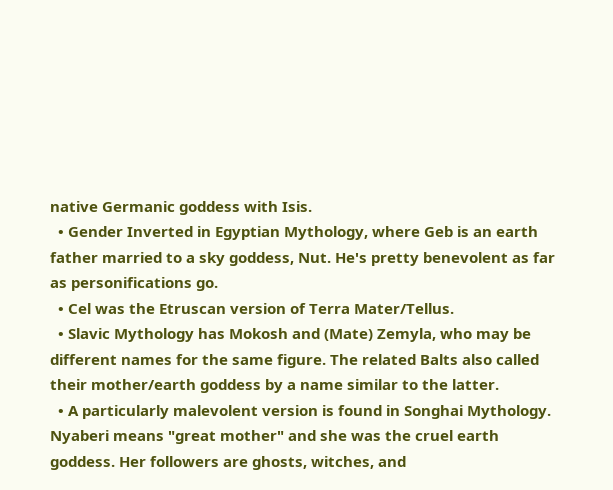native Germanic goddess with Isis.
  • Gender Inverted in Egyptian Mythology, where Geb is an earth father married to a sky goddess, Nut. He's pretty benevolent as far as personifications go.
  • Cel was the Etruscan version of Terra Mater/Tellus.
  • Slavic Mythology has Mokosh and (Mate) Zemyla, who may be different names for the same figure. The related Balts also called their mother/earth goddess by a name similar to the latter.
  • A particularly malevolent version is found in Songhai Mythology. Nyaberi means "great mother" and she was the cruel earth goddess. Her followers are ghosts, witches, and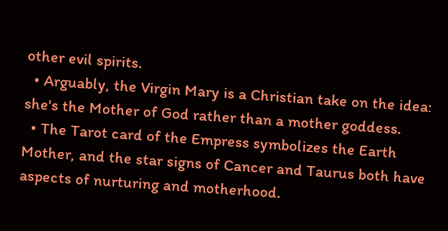other evil spirits.
  • Arguably, the Virgin Mary is a Christian take on the idea: she's the Mother of God rather than a mother goddess.
  • The Tarot card of the Empress symbolizes the Earth Mother, and the star signs of Cancer and Taurus both have aspects of nurturing and motherhood.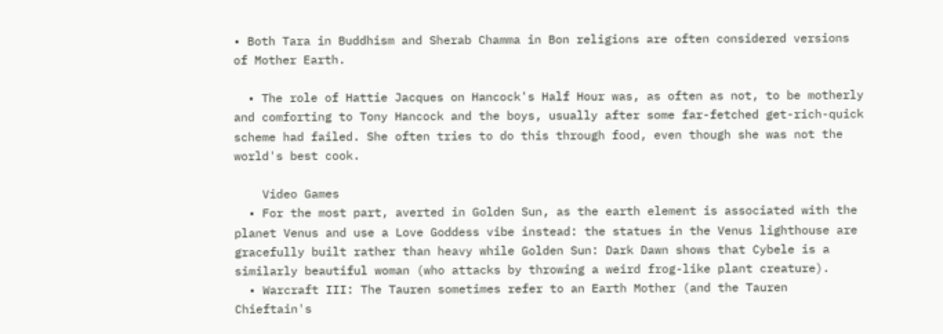• Both Tara in Buddhism and Sherab Chamma in Bon religions are often considered versions of Mother Earth.

  • The role of Hattie Jacques on Hancock's Half Hour was, as often as not, to be motherly and comforting to Tony Hancock and the boys, usually after some far-fetched get-rich-quick scheme had failed. She often tries to do this through food, even though she was not the world's best cook.

    Video Games
  • For the most part, averted in Golden Sun, as the earth element is associated with the planet Venus and use a Love Goddess vibe instead: the statues in the Venus lighthouse are gracefully built rather than heavy while Golden Sun: Dark Dawn shows that Cybele is a similarly beautiful woman (who attacks by throwing a weird frog-like plant creature).
  • Warcraft III: The Tauren sometimes refer to an Earth Mother (and the Tauren Chieftain's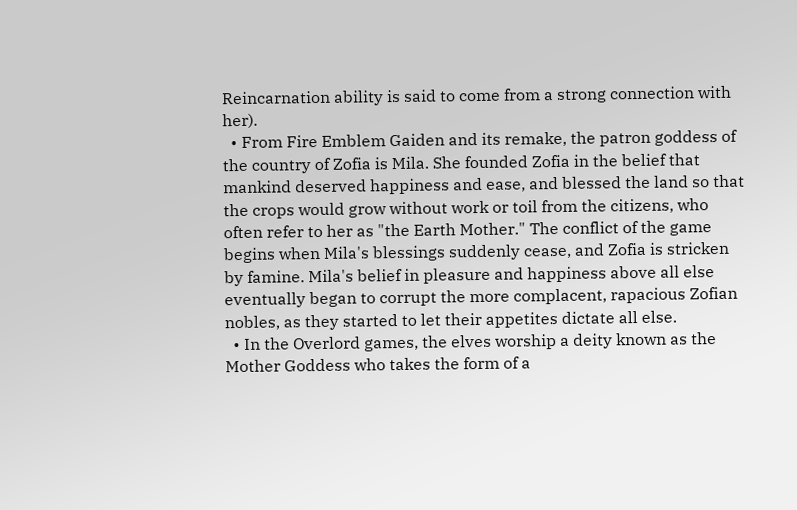Reincarnation ability is said to come from a strong connection with her).
  • From Fire Emblem Gaiden and its remake, the patron goddess of the country of Zofia is Mila. She founded Zofia in the belief that mankind deserved happiness and ease, and blessed the land so that the crops would grow without work or toil from the citizens, who often refer to her as "the Earth Mother." The conflict of the game begins when Mila's blessings suddenly cease, and Zofia is stricken by famine. Mila's belief in pleasure and happiness above all else eventually began to corrupt the more complacent, rapacious Zofian nobles, as they started to let their appetites dictate all else.
  • In the Overlord games, the elves worship a deity known as the Mother Goddess who takes the form of a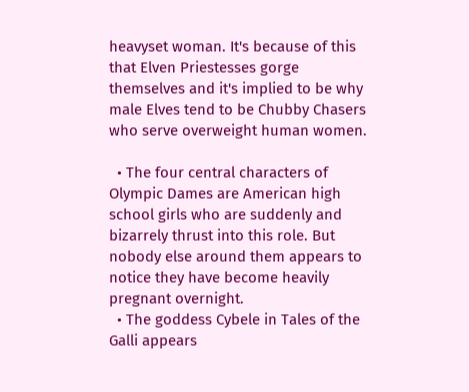heavyset woman. It's because of this that Elven Priestesses gorge themselves and it's implied to be why male Elves tend to be Chubby Chasers who serve overweight human women.

  • The four central characters of Olympic Dames are American high school girls who are suddenly and bizarrely thrust into this role. But nobody else around them appears to notice they have become heavily pregnant overnight.
  • The goddess Cybele in Tales of the Galli appears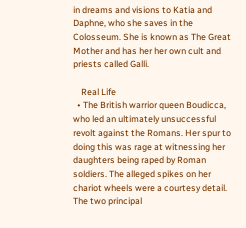in dreams and visions to Katia and Daphne, who she saves in the Colosseum. She is known as The Great Mother and has her her own cult and priests called Galli.

    Real Life
  • The British warrior queen Boudicca, who led an ultimately unsuccessful revolt against the Romans. Her spur to doing this was rage at witnessing her daughters being raped by Roman soldiers. The alleged spikes on her chariot wheels were a courtesy detail. The two principal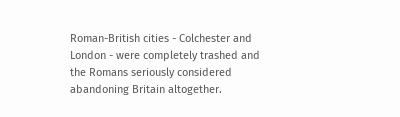Roman-British cities - Colchester and London - were completely trashed and the Romans seriously considered abandoning Britain altogether.